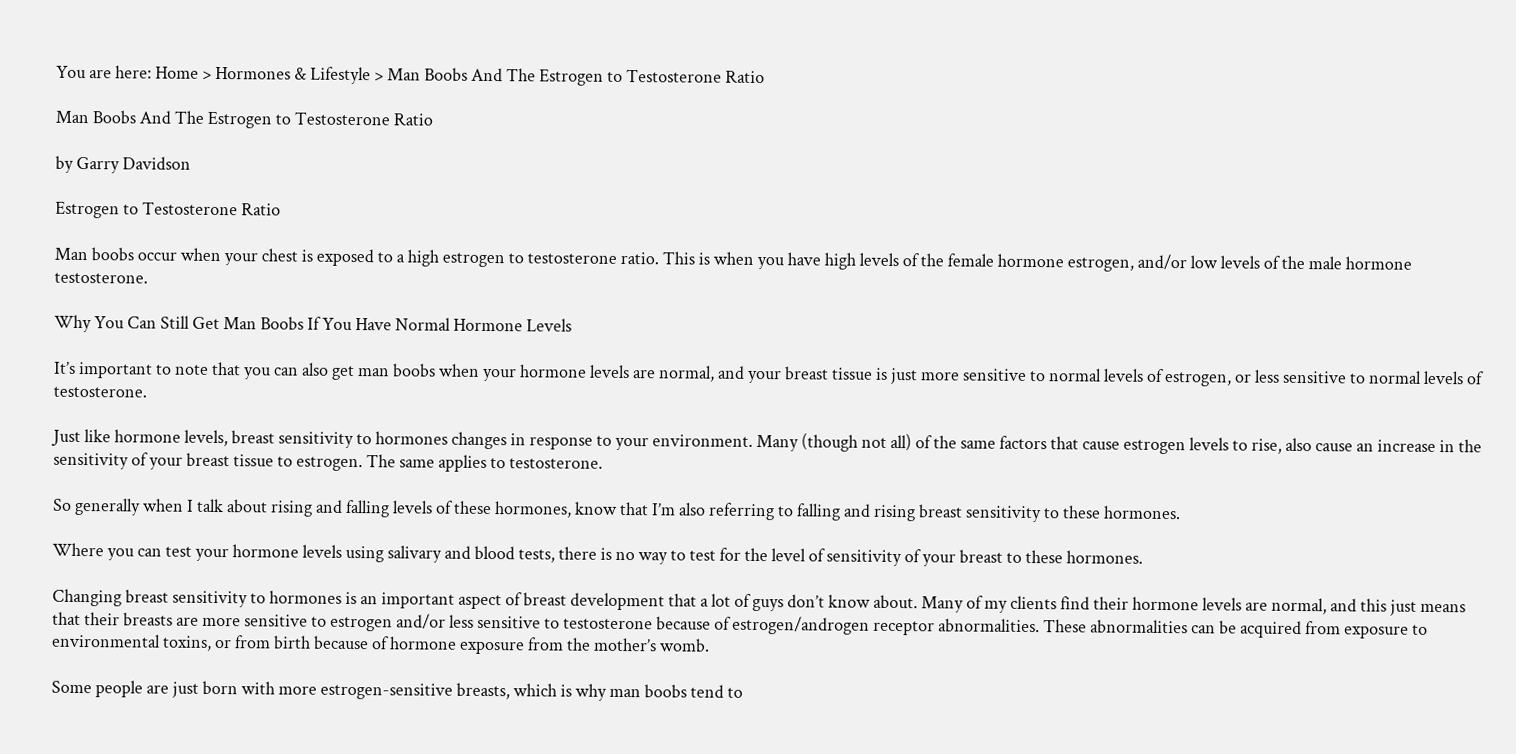You are here: Home > Hormones & Lifestyle > Man Boobs And The Estrogen to Testosterone Ratio

Man Boobs And The Estrogen to Testosterone Ratio

by Garry Davidson

Estrogen to Testosterone Ratio

Man boobs occur when your chest is exposed to a high estrogen to testosterone ratio. This is when you have high levels of the female hormone estrogen, and/or low levels of the male hormone testosterone.

Why You Can Still Get Man Boobs If You Have Normal Hormone Levels

It’s important to note that you can also get man boobs when your hormone levels are normal, and your breast tissue is just more sensitive to normal levels of estrogen, or less sensitive to normal levels of testosterone.

Just like hormone levels, breast sensitivity to hormones changes in response to your environment. Many (though not all) of the same factors that cause estrogen levels to rise, also cause an increase in the sensitivity of your breast tissue to estrogen. The same applies to testosterone.

So generally when I talk about rising and falling levels of these hormones, know that I’m also referring to falling and rising breast sensitivity to these hormones.

Where you can test your hormone levels using salivary and blood tests, there is no way to test for the level of sensitivity of your breast to these hormones.

Changing breast sensitivity to hormones is an important aspect of breast development that a lot of guys don’t know about. Many of my clients find their hormone levels are normal, and this just means that their breasts are more sensitive to estrogen and/or less sensitive to testosterone because of estrogen/androgen receptor abnormalities. These abnormalities can be acquired from exposure to environmental toxins, or from birth because of hormone exposure from the mother’s womb.

Some people are just born with more estrogen-sensitive breasts, which is why man boobs tend to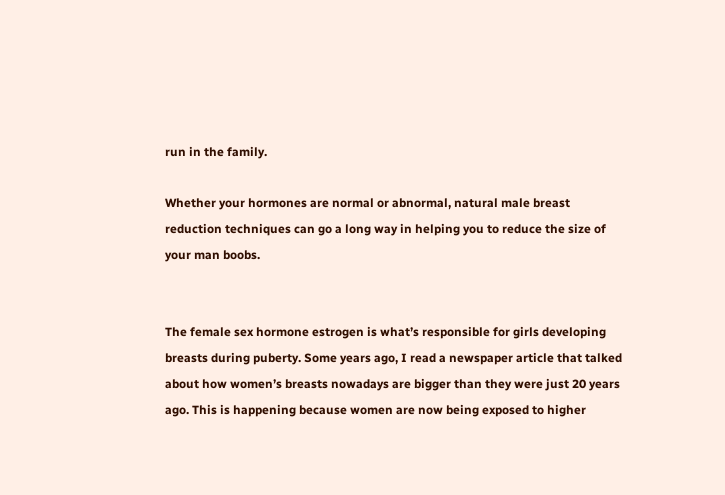run in the family.

Whether your hormones are normal or abnormal, natural male breast reduction techniques can go a long way in helping you to reduce the size of your man boobs.


The female sex hormone estrogen is what’s responsible for girls developing breasts during puberty. Some years ago, I read a newspaper article that talked about how women’s breasts nowadays are bigger than they were just 20 years ago. This is happening because women are now being exposed to higher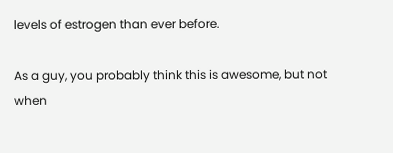levels of estrogen than ever before.

As a guy, you probably think this is awesome, but not when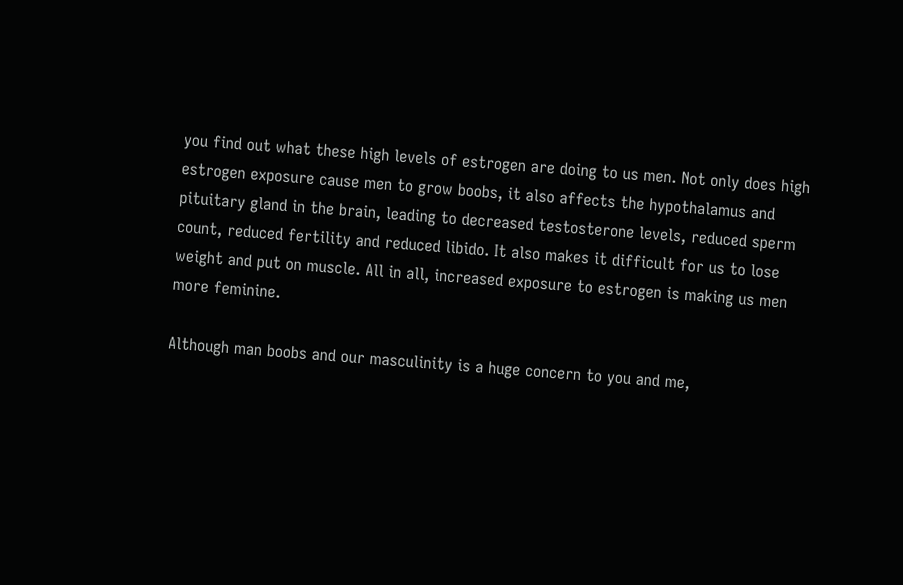you find out what these high levels of estrogen are doing to us men. Not only does high estrogen exposure cause men to grow boobs, it also affects the hypothalamus and pituitary gland in the brain, leading to decreased testosterone levels, reduced sperm count, reduced fertility and reduced libido. It also makes it difficult for us to lose weight and put on muscle. All in all, increased exposure to estrogen is making us men more feminine.

Although man boobs and our masculinity is a huge concern to you and me,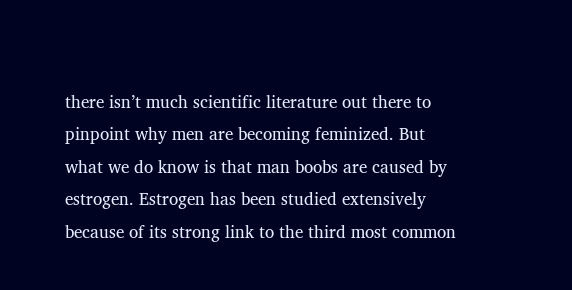there isn’t much scientific literature out there to pinpoint why men are becoming feminized. But what we do know is that man boobs are caused by estrogen. Estrogen has been studied extensively because of its strong link to the third most common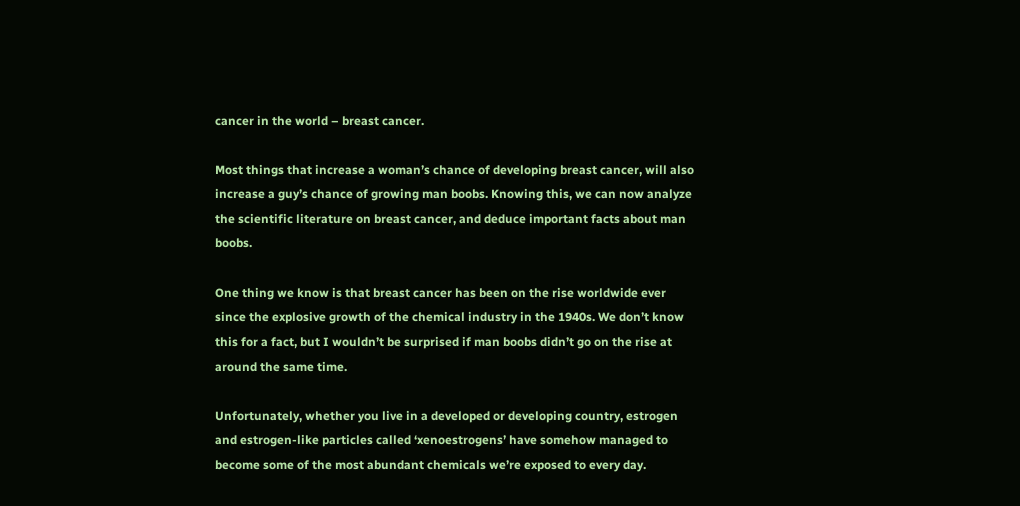cancer in the world – breast cancer.

Most things that increase a woman’s chance of developing breast cancer, will also increase a guy’s chance of growing man boobs. Knowing this, we can now analyze the scientific literature on breast cancer, and deduce important facts about man boobs.

One thing we know is that breast cancer has been on the rise worldwide ever since the explosive growth of the chemical industry in the 1940s. We don’t know this for a fact, but I wouldn’t be surprised if man boobs didn’t go on the rise at around the same time.

Unfortunately, whether you live in a developed or developing country, estrogen and estrogen-like particles called ‘xenoestrogens’ have somehow managed to become some of the most abundant chemicals we’re exposed to every day.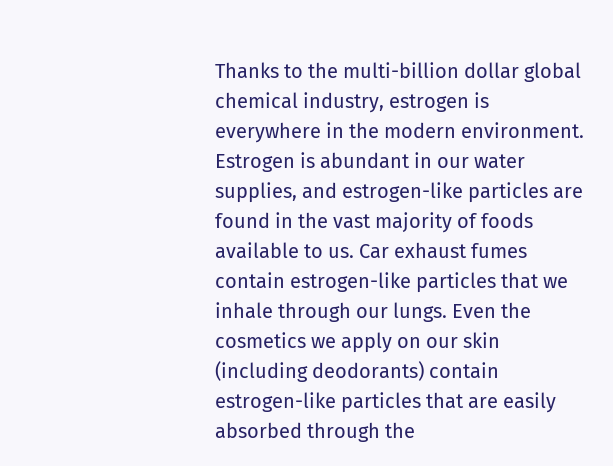Thanks to the multi-billion dollar global chemical industry, estrogen is everywhere in the modern environment. Estrogen is abundant in our water supplies, and estrogen-like particles are found in the vast majority of foods available to us. Car exhaust fumes contain estrogen-like particles that we inhale through our lungs. Even the cosmetics we apply on our skin (including deodorants) contain estrogen-like particles that are easily absorbed through the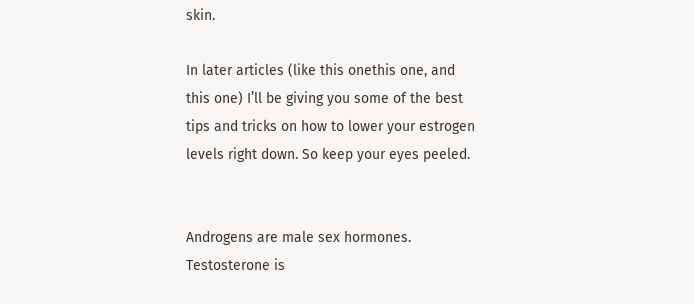skin.

In later articles (like this onethis one, and this one) I’ll be giving you some of the best tips and tricks on how to lower your estrogen levels right down. So keep your eyes peeled.


Androgens are male sex hormones. Testosterone is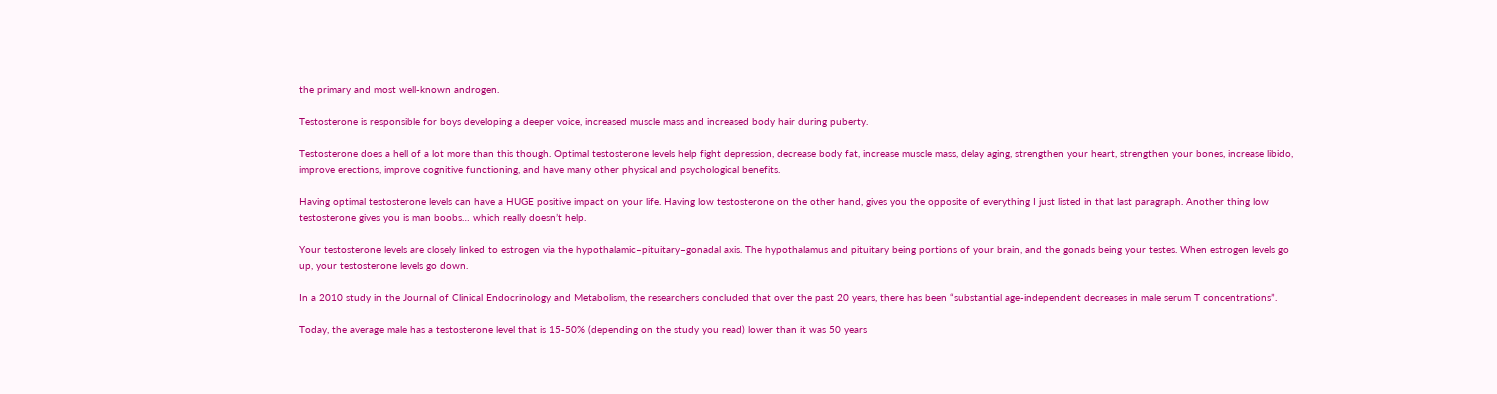the primary and most well-known androgen.

Testosterone is responsible for boys developing a deeper voice, increased muscle mass and increased body hair during puberty.

Testosterone does a hell of a lot more than this though. Optimal testosterone levels help fight depression, decrease body fat, increase muscle mass, delay aging, strengthen your heart, strengthen your bones, increase libido, improve erections, improve cognitive functioning, and have many other physical and psychological benefits.

Having optimal testosterone levels can have a HUGE positive impact on your life. Having low testosterone on the other hand, gives you the opposite of everything I just listed in that last paragraph. Another thing low testosterone gives you is man boobs… which really doesn’t help.

Your testosterone levels are closely linked to estrogen via the hypothalamic–pituitary–gonadal axis. The hypothalamus and pituitary being portions of your brain, and the gonads being your testes. When estrogen levels go up, your testosterone levels go down.

In a 2010 study in the Journal of Clinical Endocrinology and Metabolism, the researchers concluded that over the past 20 years, there has been “substantial age-independent decreases in male serum T concentrations”.

Today, the average male has a testosterone level that is 15-50% (depending on the study you read) lower than it was 50 years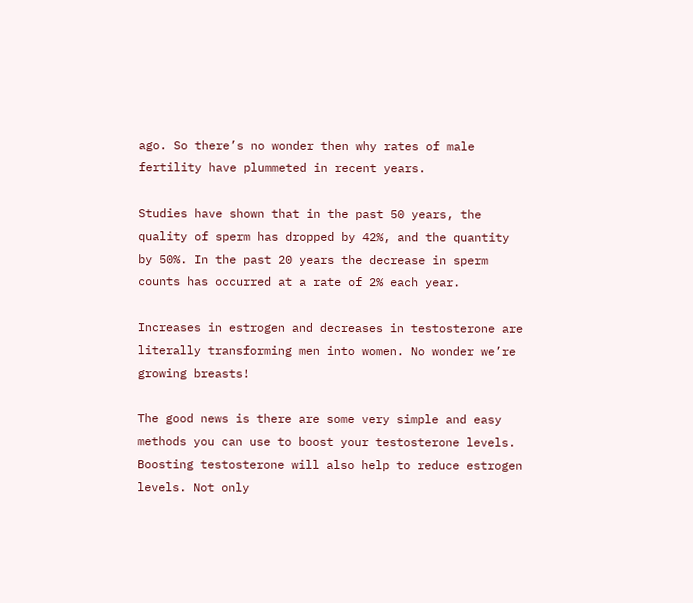ago. So there’s no wonder then why rates of male fertility have plummeted in recent years.

Studies have shown that in the past 50 years, the quality of sperm has dropped by 42%, and the quantity by 50%. In the past 20 years the decrease in sperm counts has occurred at a rate of 2% each year.

Increases in estrogen and decreases in testosterone are literally transforming men into women. No wonder we’re growing breasts!

The good news is there are some very simple and easy methods you can use to boost your testosterone levels. Boosting testosterone will also help to reduce estrogen levels. Not only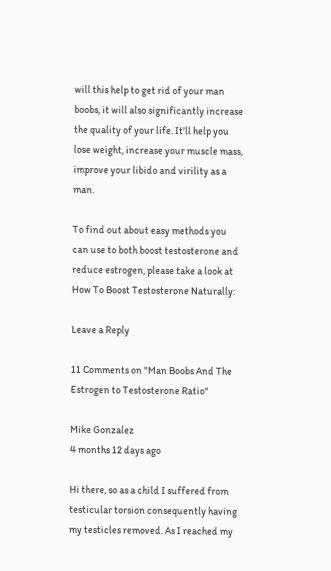will this help to get rid of your man boobs, it will also significantly increase the quality of your life. It’ll help you lose weight, increase your muscle mass, improve your libido and virility as a man.

To find out about easy methods you can use to both boost testosterone and reduce estrogen, please take a look at How To Boost Testosterone Naturally:

Leave a Reply

11 Comments on "Man Boobs And The Estrogen to Testosterone Ratio"

Mike Gonzalez
4 months 12 days ago

Hi there, so as a child I suffered from testicular torsion consequently having my testicles removed. As I reached my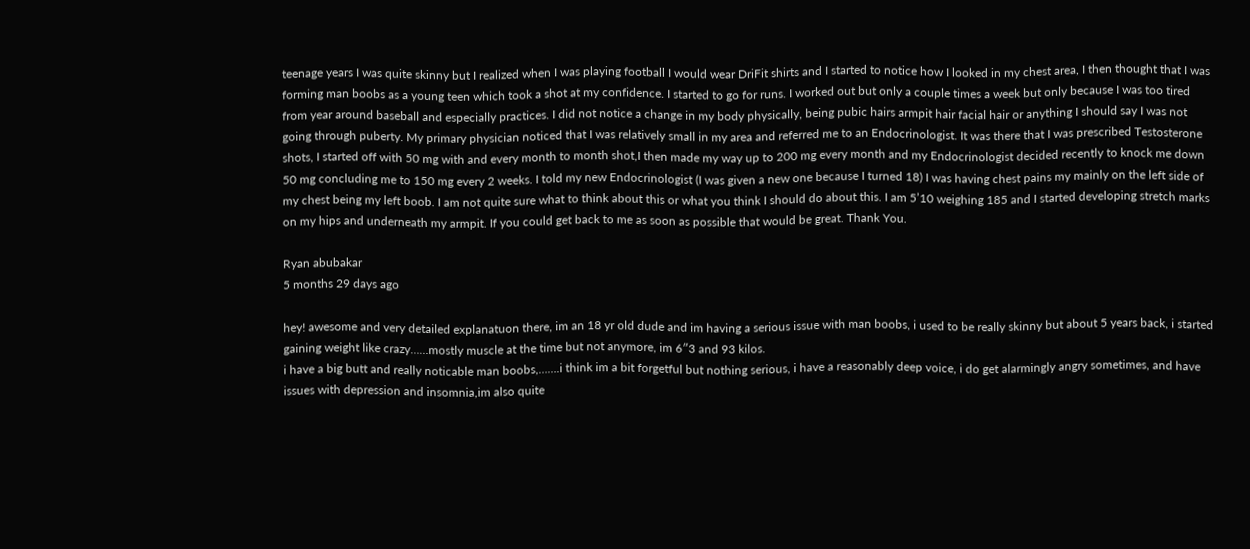teenage years I was quite skinny but I realized when I was playing football I would wear DriFit shirts and I started to notice how I looked in my chest area, I then thought that I was forming man boobs as a young teen which took a shot at my confidence. I started to go for runs. I worked out but only a couple times a week but only because I was too tired from year around baseball and especially practices. I did not notice a change in my body physically, being pubic hairs armpit hair facial hair or anything I should say I was not going through puberty. My primary physician noticed that I was relatively small in my area and referred me to an Endocrinologist. It was there that I was prescribed Testosterone shots, I started off with 50 mg with and every month to month shot,I then made my way up to 200 mg every month and my Endocrinologist decided recently to knock me down 50 mg concluding me to 150 mg every 2 weeks. I told my new Endocrinologist (I was given a new one because I turned 18) I was having chest pains my mainly on the left side of my chest being my left boob. I am not quite sure what to think about this or what you think I should do about this. I am 5’10 weighing 185 and I started developing stretch marks on my hips and underneath my armpit. If you could get back to me as soon as possible that would be great. Thank You.

Ryan abubakar
5 months 29 days ago

hey! awesome and very detailed explanatuon there, im an 18 yr old dude and im having a serious issue with man boobs, i used to be really skinny but about 5 years back, i started gaining weight like crazy……mostly muscle at the time but not anymore, im 6″3 and 93 kilos.
i have a big butt and really noticable man boobs,…….i think im a bit forgetful but nothing serious, i have a reasonably deep voice, i do get alarmingly angry sometimes, and have issues with depression and insomnia,im also quite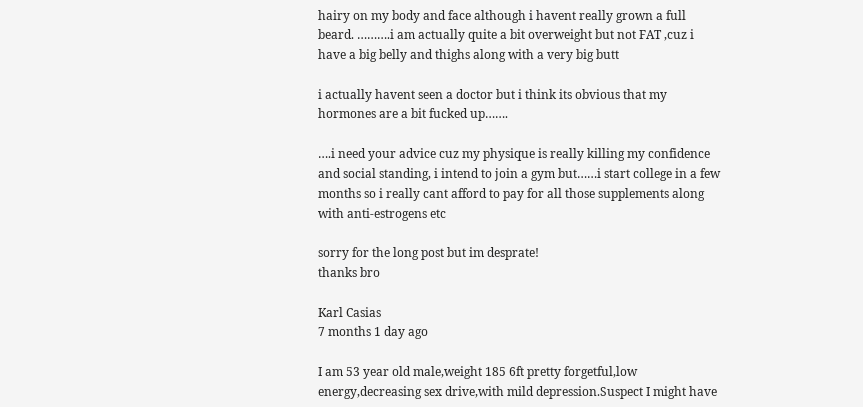hairy on my body and face although i havent really grown a full beard. ……….i am actually quite a bit overweight but not FAT ,cuz i have a big belly and thighs along with a very big butt

i actually havent seen a doctor but i think its obvious that my hormones are a bit fucked up…….

….i need your advice cuz my physique is really killing my confidence and social standing, i intend to join a gym but……i start college in a few months so i really cant afford to pay for all those supplements along with anti-estrogens etc

sorry for the long post but im desprate!
thanks bro

Karl Casias
7 months 1 day ago

I am 53 year old male,weight 185 6ft pretty forgetful,low energy,decreasing sex drive,with mild depression.Suspect I might have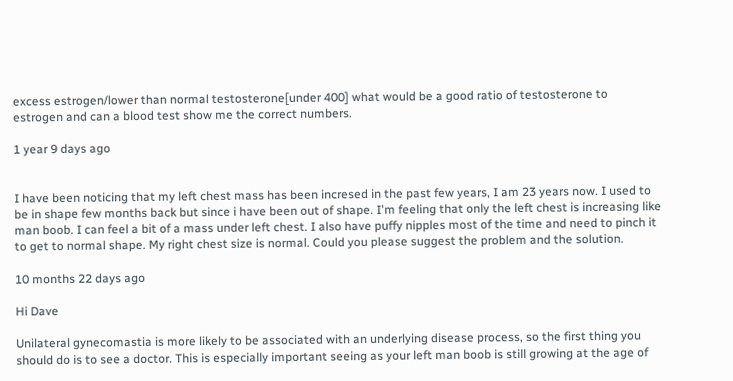excess estrogen/lower than normal testosterone[under 400] what would be a good ratio of testosterone to estrogen and can a blood test show me the correct numbers.

1 year 9 days ago


I have been noticing that my left chest mass has been incresed in the past few years, I am 23 years now. I used to be in shape few months back but since i have been out of shape. I'm feeling that only the left chest is increasing like man boob. I can feel a bit of a mass under left chest. I also have puffy nipples most of the time and need to pinch it to get to normal shape. My right chest size is normal. Could you please suggest the problem and the solution.

10 months 22 days ago

Hi Dave

Unilateral gynecomastia is more likely to be associated with an underlying disease process, so the first thing you should do is to see a doctor. This is especially important seeing as your left man boob is still growing at the age of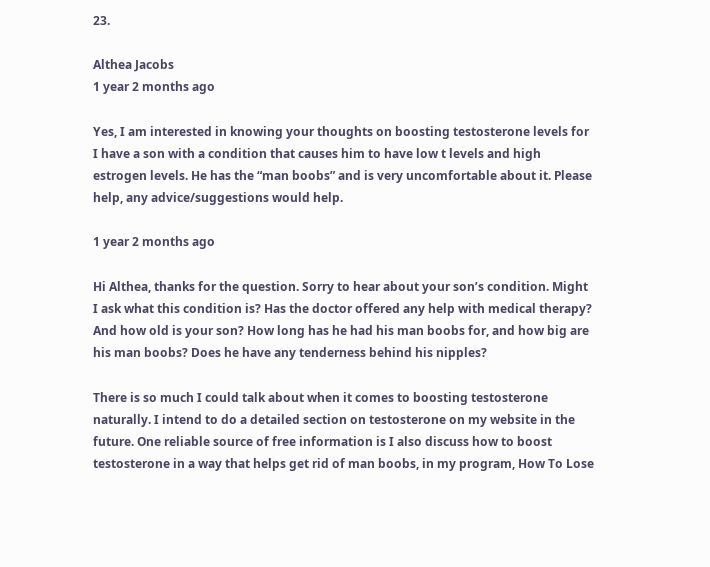23.

Althea Jacobs
1 year 2 months ago

Yes, I am interested in knowing your thoughts on boosting testosterone levels for I have a son with a condition that causes him to have low t levels and high estrogen levels. He has the “man boobs” and is very uncomfortable about it. Please help, any advice/suggestions would help.

1 year 2 months ago

Hi Althea, thanks for the question. Sorry to hear about your son’s condition. Might I ask what this condition is? Has the doctor offered any help with medical therapy? And how old is your son? How long has he had his man boobs for, and how big are his man boobs? Does he have any tenderness behind his nipples?

There is so much I could talk about when it comes to boosting testosterone naturally. I intend to do a detailed section on testosterone on my website in the future. One reliable source of free information is I also discuss how to boost testosterone in a way that helps get rid of man boobs, in my program, How To Lose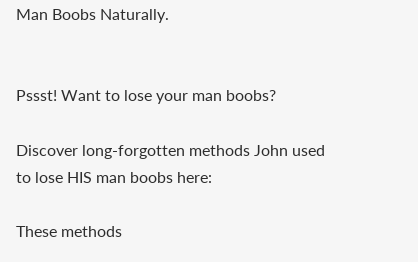Man Boobs Naturally.


Pssst! Want to lose your man boobs?

Discover long-forgotten methods John used to lose HIS man boobs here:

These methods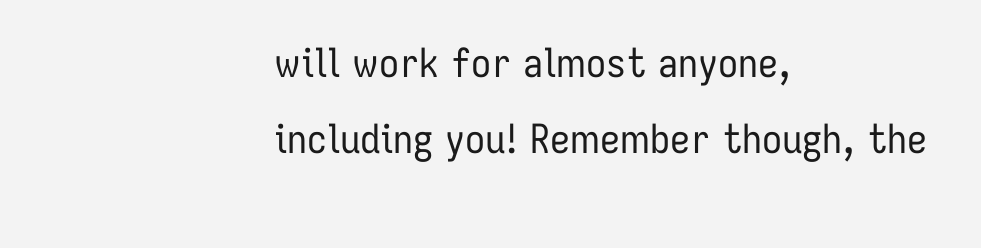will work for almost anyone, including you! Remember though, the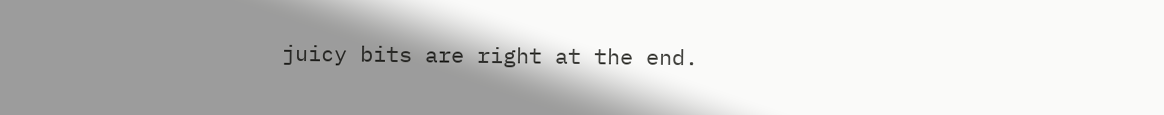juicy bits are right at the end.